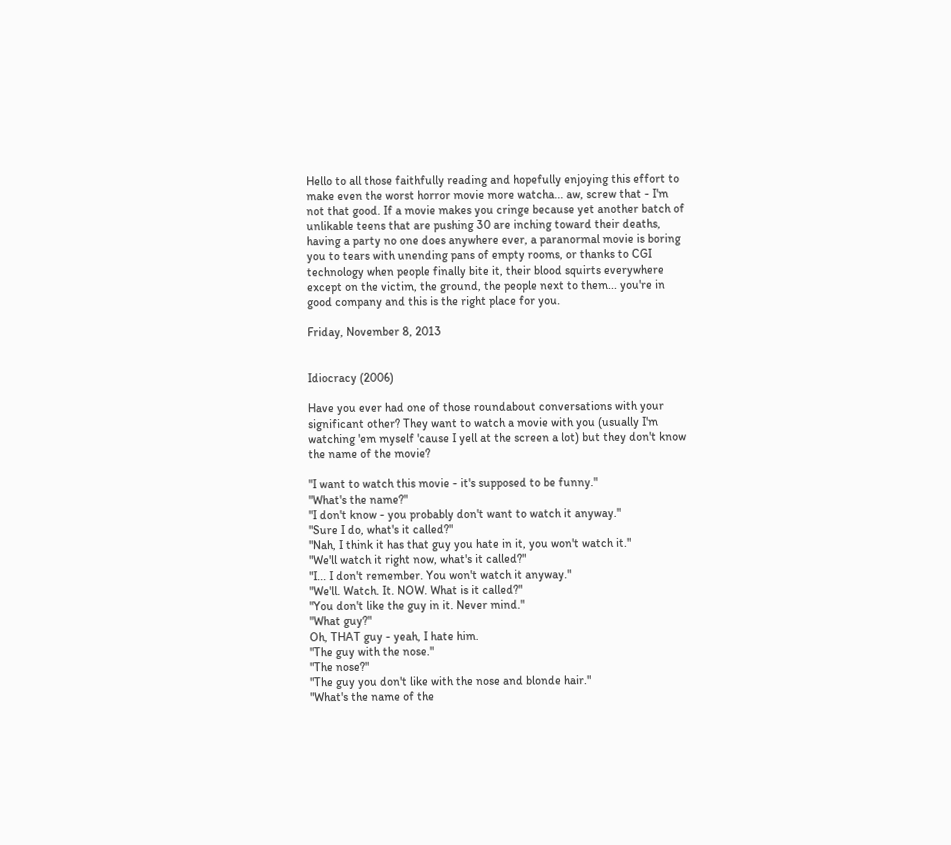Hello to all those faithfully reading and hopefully enjoying this effort to make even the worst horror movie more watcha... aw, screw that - I'm not that good. If a movie makes you cringe because yet another batch of unlikable teens that are pushing 30 are inching toward their deaths, having a party no one does anywhere ever, a paranormal movie is boring you to tears with unending pans of empty rooms, or thanks to CGI technology when people finally bite it, their blood squirts everywhere except on the victim, the ground, the people next to them... you're in good company and this is the right place for you.

Friday, November 8, 2013


Idiocracy (2006)

Have you ever had one of those roundabout conversations with your significant other? They want to watch a movie with you (usually I'm watching 'em myself 'cause I yell at the screen a lot) but they don't know the name of the movie?

"I want to watch this movie - it's supposed to be funny."
"What's the name?"
"I don't know - you probably don't want to watch it anyway."
"Sure I do, what's it called?"
"Nah, I think it has that guy you hate in it, you won't watch it."
"We'll watch it right now, what's it called?"
"I... I don't remember. You won't watch it anyway."
"We'll. Watch. It. NOW. What is it called?"
"You don't like the guy in it. Never mind."
"What guy?"
Oh, THAT guy - yeah, I hate him.
"The guy with the nose."
"The nose?"
"The guy you don't like with the nose and blonde hair."
"What's the name of the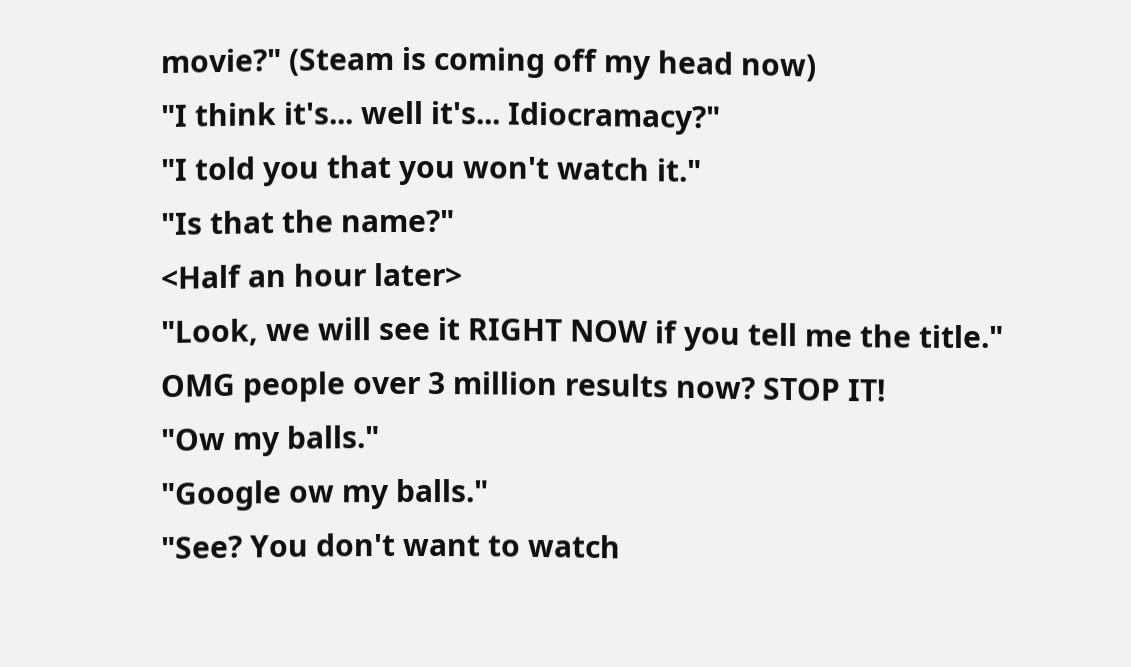movie?" (Steam is coming off my head now)
"I think it's... well it's... Idiocramacy?"
"I told you that you won't watch it."
"Is that the name?"
<Half an hour later>
"Look, we will see it RIGHT NOW if you tell me the title."
OMG people over 3 million results now? STOP IT!
"Ow my balls."
"Google ow my balls."
"See? You don't want to watch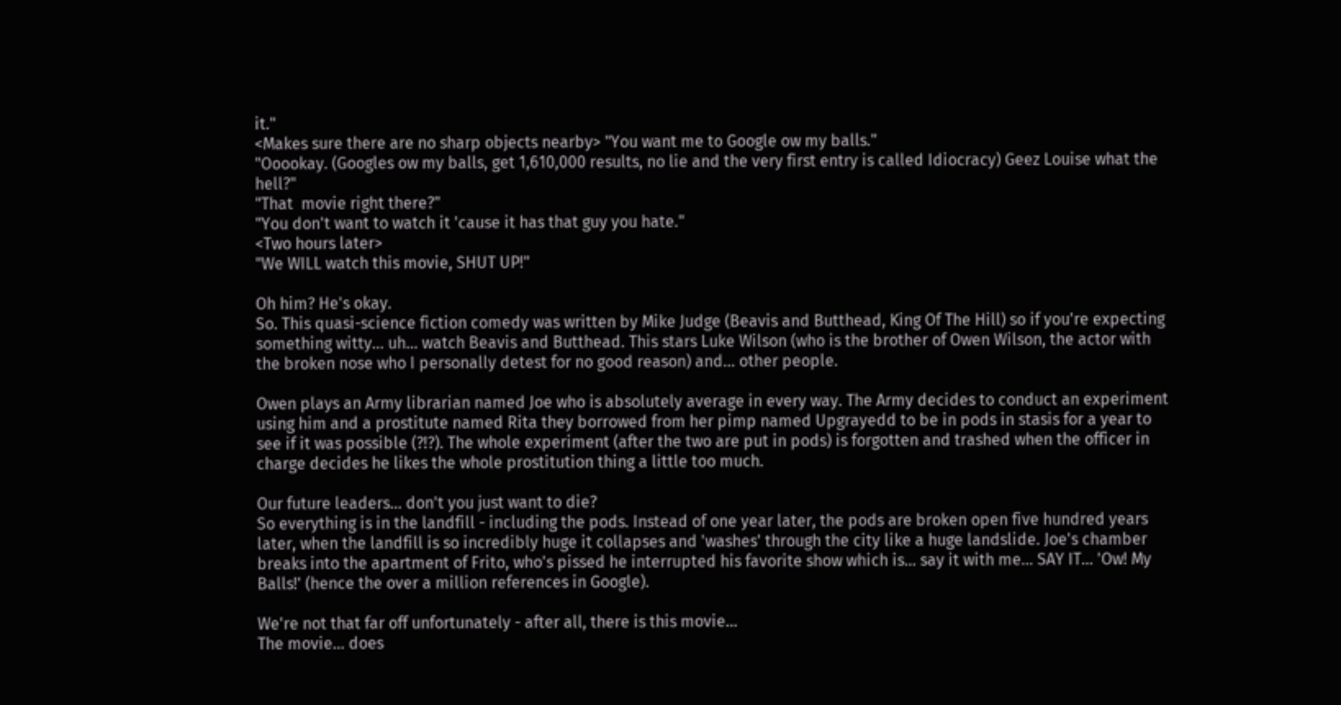it."
<Makes sure there are no sharp objects nearby> "You want me to Google ow my balls."
"Ooookay. (Googles ow my balls, get 1,610,000 results, no lie and the very first entry is called Idiocracy) Geez Louise what the hell?"
"That  movie right there?"
"You don't want to watch it 'cause it has that guy you hate."
<Two hours later>
"We WILL watch this movie, SHUT UP!"

Oh him? He's okay.
So. This quasi-science fiction comedy was written by Mike Judge (Beavis and Butthead, King Of The Hill) so if you're expecting something witty... uh... watch Beavis and Butthead. This stars Luke Wilson (who is the brother of Owen Wilson, the actor with the broken nose who I personally detest for no good reason) and... other people.

Owen plays an Army librarian named Joe who is absolutely average in every way. The Army decides to conduct an experiment using him and a prostitute named Rita they borrowed from her pimp named Upgrayedd to be in pods in stasis for a year to see if it was possible (?!?). The whole experiment (after the two are put in pods) is forgotten and trashed when the officer in charge decides he likes the whole prostitution thing a little too much.

Our future leaders... don't you just want to die?
So everything is in the landfill - including the pods. Instead of one year later, the pods are broken open five hundred years later, when the landfill is so incredibly huge it collapses and 'washes' through the city like a huge landslide. Joe's chamber breaks into the apartment of Frito, who's pissed he interrupted his favorite show which is... say it with me... SAY IT... 'Ow! My Balls!' (hence the over a million references in Google).

We're not that far off unfortunately - after all, there is this movie...
The movie... does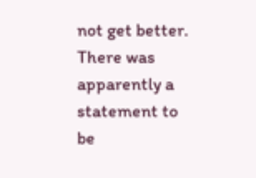not get better. There was apparently a statement to be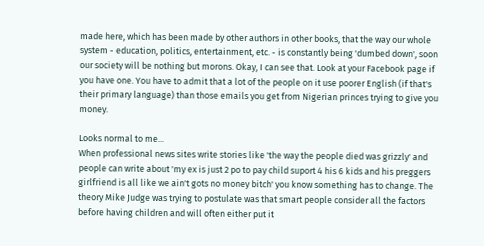made here, which has been made by other authors in other books, that the way our whole system - education, politics, entertainment, etc. - is constantly being 'dumbed down', soon our society will be nothing but morons. Okay, I can see that. Look at your Facebook page if you have one. You have to admit that a lot of the people on it use poorer English (if that's their primary language) than those emails you get from Nigerian princes trying to give you money.

Looks normal to me...
When professional news sites write stories like 'the way the people died was grizzly' and people can write about 'my ex is just 2 po to pay child suport 4 his 6 kids and his preggers girlfriend is all like we ain't gots no money bitch' you know something has to change. The theory Mike Judge was trying to postulate was that smart people consider all the factors before having children and will often either put it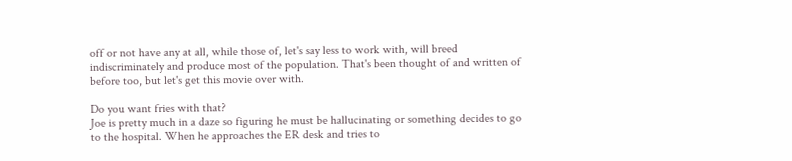off or not have any at all, while those of, let's say less to work with, will breed indiscriminately and produce most of the population. That's been thought of and written of before too, but let's get this movie over with.

Do you want fries with that?
Joe is pretty much in a daze so figuring he must be hallucinating or something decides to go to the hospital. When he approaches the ER desk and tries to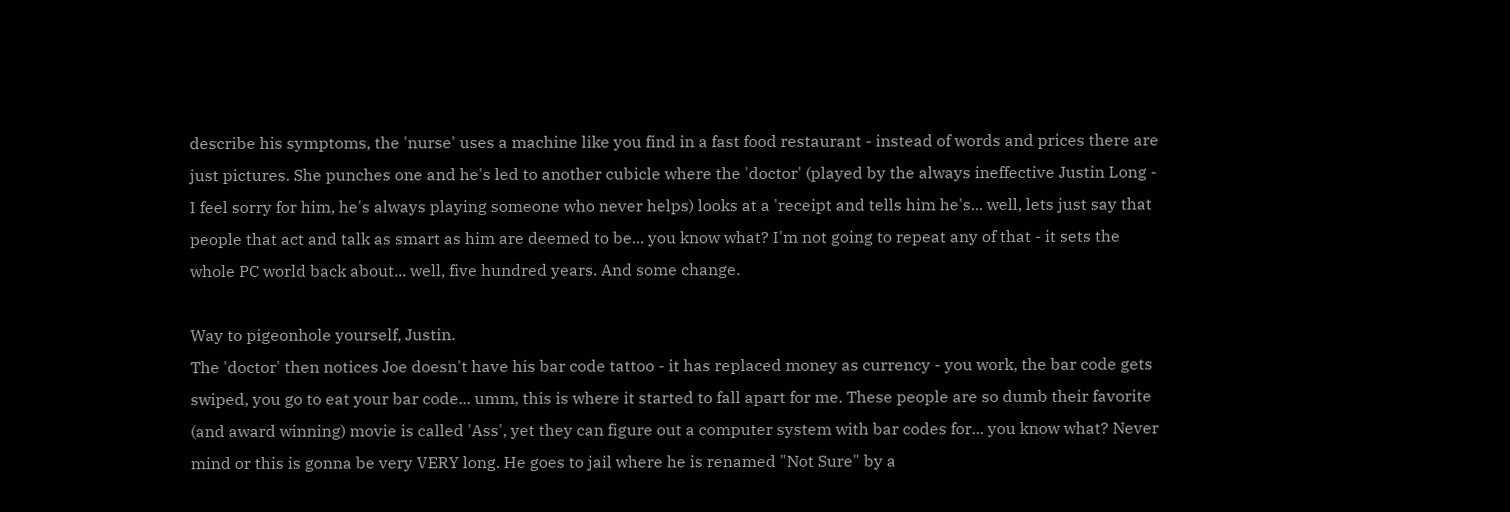describe his symptoms, the 'nurse' uses a machine like you find in a fast food restaurant - instead of words and prices there are just pictures. She punches one and he's led to another cubicle where the 'doctor' (played by the always ineffective Justin Long - I feel sorry for him, he's always playing someone who never helps) looks at a 'receipt and tells him he's... well, lets just say that people that act and talk as smart as him are deemed to be... you know what? I'm not going to repeat any of that - it sets the whole PC world back about... well, five hundred years. And some change.

Way to pigeonhole yourself, Justin.
The 'doctor' then notices Joe doesn't have his bar code tattoo - it has replaced money as currency - you work, the bar code gets swiped, you go to eat your bar code... umm, this is where it started to fall apart for me. These people are so dumb their favorite (and award winning) movie is called 'Ass', yet they can figure out a computer system with bar codes for... you know what? Never mind or this is gonna be very VERY long. He goes to jail where he is renamed "Not Sure" by a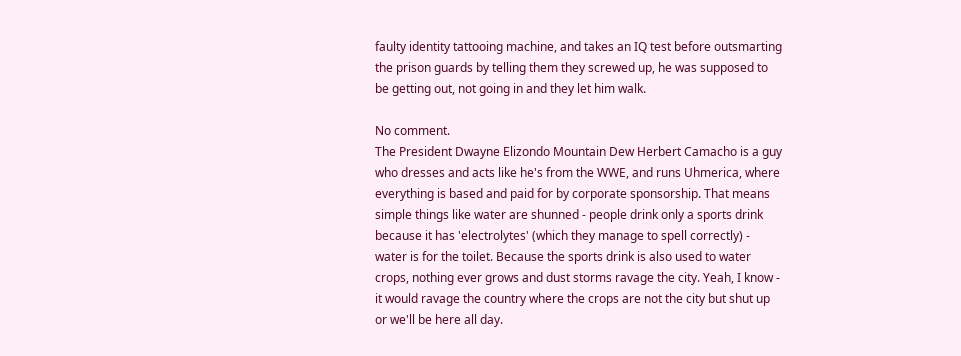faulty identity tattooing machine, and takes an IQ test before outsmarting the prison guards by telling them they screwed up, he was supposed to be getting out, not going in and they let him walk.

No comment.
The President Dwayne Elizondo Mountain Dew Herbert Camacho is a guy who dresses and acts like he's from the WWE, and runs Uhmerica, where everything is based and paid for by corporate sponsorship. That means simple things like water are shunned - people drink only a sports drink because it has 'electrolytes' (which they manage to spell correctly) - water is for the toilet. Because the sports drink is also used to water crops, nothing ever grows and dust storms ravage the city. Yeah, I know - it would ravage the country where the crops are not the city but shut up or we'll be here all day.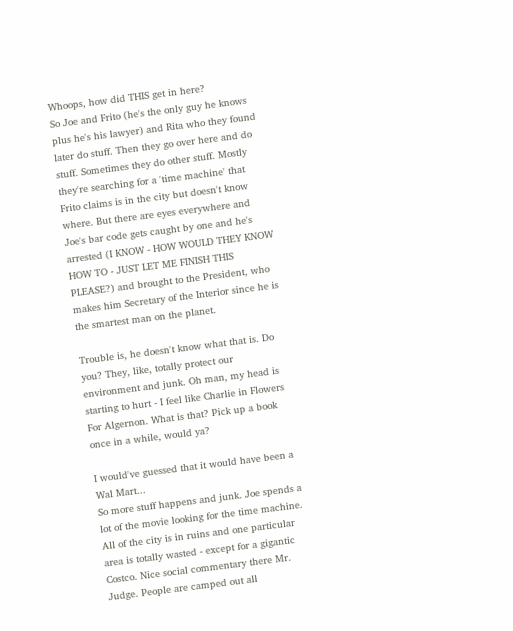Whoops, how did THIS get in here?
So Joe and Frito (he's the only guy he knows plus he's his lawyer) and Rita who they found later do stuff. Then they go over here and do stuff. Sometimes they do other stuff. Mostly they're searching for a 'time machine' that Frito claims is in the city but doesn't know where. But there are eyes everywhere and Joe's bar code gets caught by one and he's arrested (I KNOW - HOW WOULD THEY KNOW HOW TO - JUST LET ME FINISH THIS PLEASE?) and brought to the President, who makes him Secretary of the Interior since he is the smartest man on the planet.

Trouble is, he doesn't know what that is. Do you? They, like, totally protect our environment and junk. Oh man, my head is starting to hurt - I feel like Charlie in Flowers For Algernon. What is that? Pick up a book once in a while, would ya?

I would've guessed that it would have been a Wal Mart...
So more stuff happens and junk. Joe spends a lot of the movie looking for the time machine. All of the city is in ruins and one particular area is totally wasted - except for a gigantic Costco. Nice social commentary there Mr. Judge. People are camped out all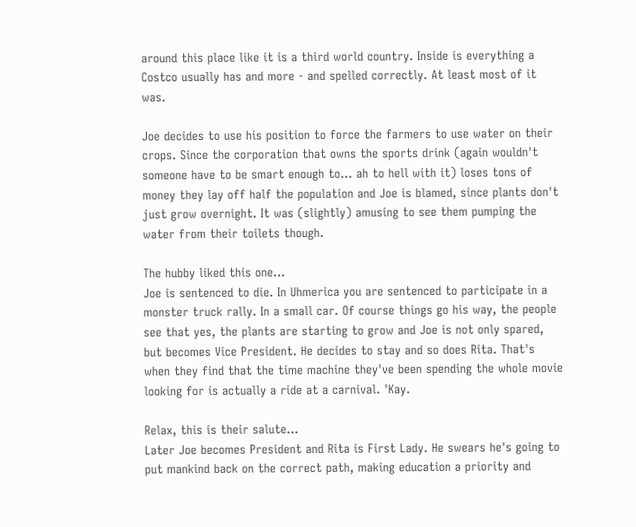around this place like it is a third world country. Inside is everything a Costco usually has and more - and spelled correctly. At least most of it was.

Joe decides to use his position to force the farmers to use water on their crops. Since the corporation that owns the sports drink (again wouldn't someone have to be smart enough to... ah to hell with it) loses tons of money they lay off half the population and Joe is blamed, since plants don't just grow overnight. It was (slightly) amusing to see them pumping the water from their toilets though.

The hubby liked this one...
Joe is sentenced to die. In Uhmerica you are sentenced to participate in a monster truck rally. In a small car. Of course things go his way, the people see that yes, the plants are starting to grow and Joe is not only spared, but becomes Vice President. He decides to stay and so does Rita. That's when they find that the time machine they've been spending the whole movie looking for is actually a ride at a carnival. 'Kay.

Relax, this is their salute...
Later Joe becomes President and Rita is First Lady. He swears he's going to put mankind back on the correct path, making education a priority and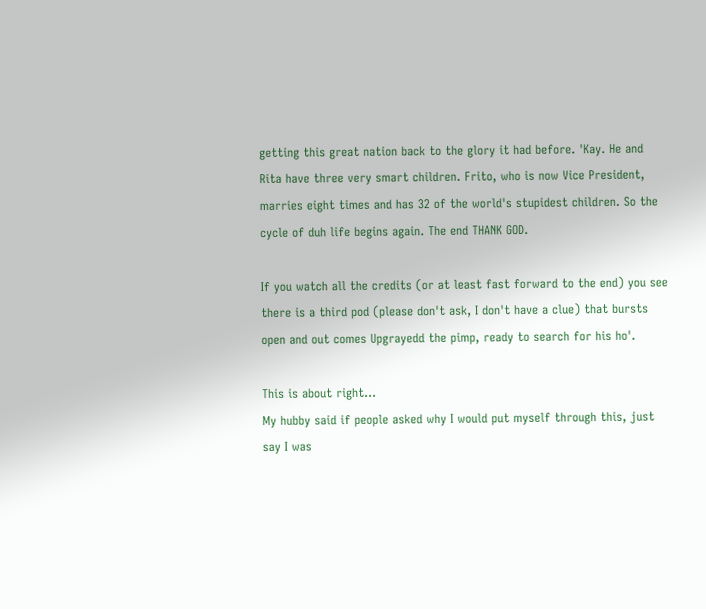getting this great nation back to the glory it had before. 'Kay. He and Rita have three very smart children. Frito, who is now Vice President, marries eight times and has 32 of the world's stupidest children. So the cycle of duh life begins again. The end THANK GOD.

If you watch all the credits (or at least fast forward to the end) you see there is a third pod (please don't ask, I don't have a clue) that bursts open and out comes Upgrayedd the pimp, ready to search for his ho'.

This is about right...
My hubby said if people asked why I would put myself through this, just say I was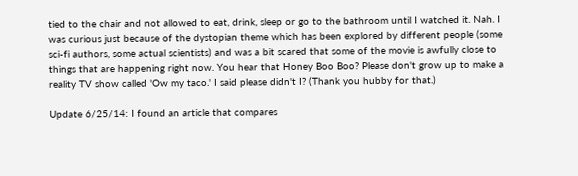tied to the chair and not allowed to eat, drink, sleep or go to the bathroom until I watched it. Nah. I was curious just because of the dystopian theme which has been explored by different people (some sci-fi authors, some actual scientists) and was a bit scared that some of the movie is awfully close to things that are happening right now. You hear that Honey Boo Boo? Please don't grow up to make a reality TV show called 'Ow my taco.' I said please didn't I? (Thank you hubby for that.)

Update 6/25/14: I found an article that compares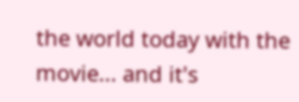the world today with the movie... and it's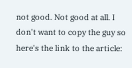not good. Not good at all. I don't want to copy the guy so here's the link to the article: